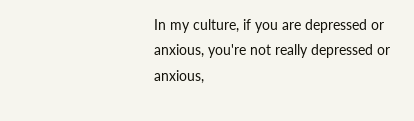In my culture, if you are depressed or anxious, you're not really depressed or anxious,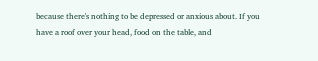because there's nothing to be depressed or anxious about. If you have a roof over your head, food on the table, and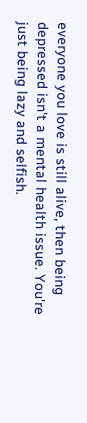everyone you love is still alive, then being depressed isn't a mental health issue. You're just being lazy and selfish.